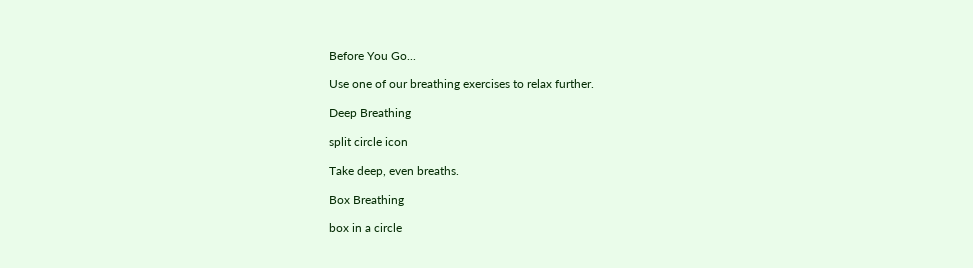Before You Go...

Use one of our breathing exercises to relax further.

Deep Breathing

split circle icon

Take deep, even breaths.

Box Breathing

box in a circle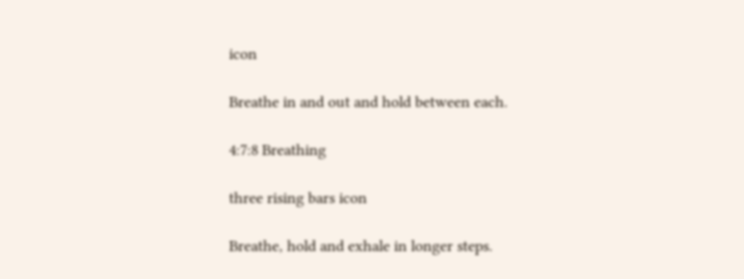icon

Breathe in and out and hold between each.

4:7:8 Breathing

three rising bars icon

Breathe, hold and exhale in longer steps.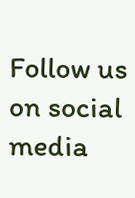Follow us on social media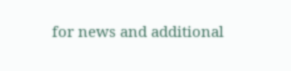for news and additional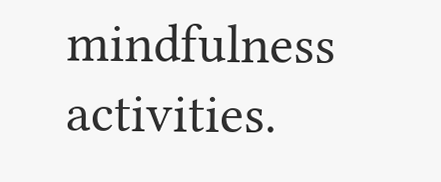mindfulness activities.